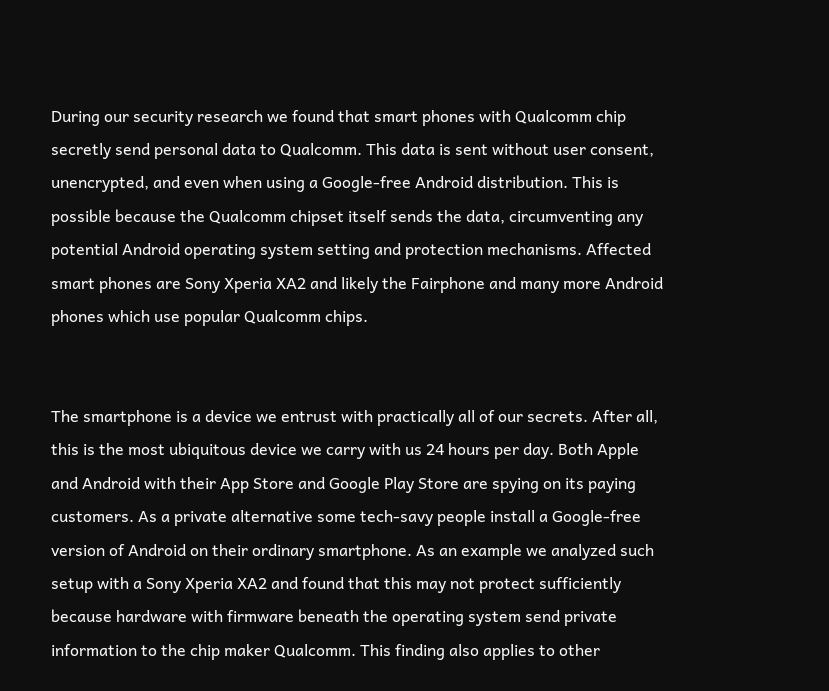During our security research we found that smart phones with Qualcomm chip secretly send personal data to Qualcomm. This data is sent without user consent, unencrypted, and even when using a Google-free Android distribution. This is possible because the Qualcomm chipset itself sends the data, circumventing any potential Android operating system setting and protection mechanisms. Affected smart phones are Sony Xperia XA2 and likely the Fairphone and many more Android phones which use popular Qualcomm chips.


The smartphone is a device we entrust with practically all of our secrets. After all, this is the most ubiquitous device we carry with us 24 hours per day. Both Apple and Android with their App Store and Google Play Store are spying on its paying customers. As a private alternative some tech-savy people install a Google-free version of Android on their ordinary smartphone. As an example we analyzed such setup with a Sony Xperia XA2 and found that this may not protect sufficiently because hardware with firmware beneath the operating system send private information to the chip maker Qualcomm. This finding also applies to other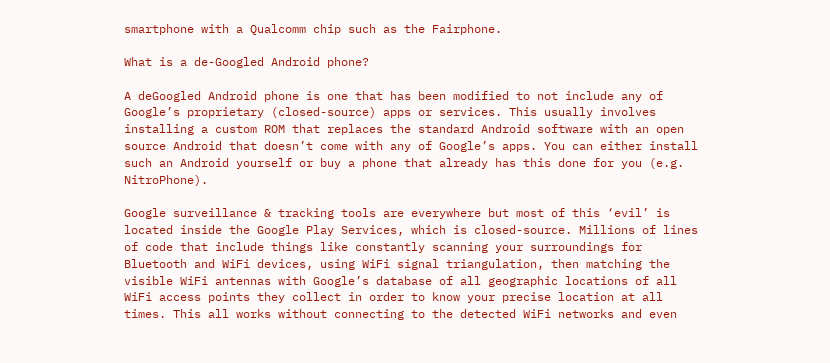smartphone with a Qualcomm chip such as the Fairphone.

What is a de-Googled Android phone?

A deGoogled Android phone is one that has been modified to not include any of Google’s proprietary (closed-source) apps or services. This usually involves installing a custom ROM that replaces the standard Android software with an open source Android that doesn’t come with any of Google’s apps. You can either install such an Android yourself or buy a phone that already has this done for you (e.g. NitroPhone).

Google surveillance & tracking tools are everywhere but most of this ‘evil’ is located inside the Google Play Services, which is closed-source. Millions of lines of code that include things like constantly scanning your surroundings for Bluetooth and WiFi devices, using WiFi signal triangulation, then matching the visible WiFi antennas with Google’s database of all geographic locations of all WiFi access points they collect in order to know your precise location at all times. This all works without connecting to the detected WiFi networks and even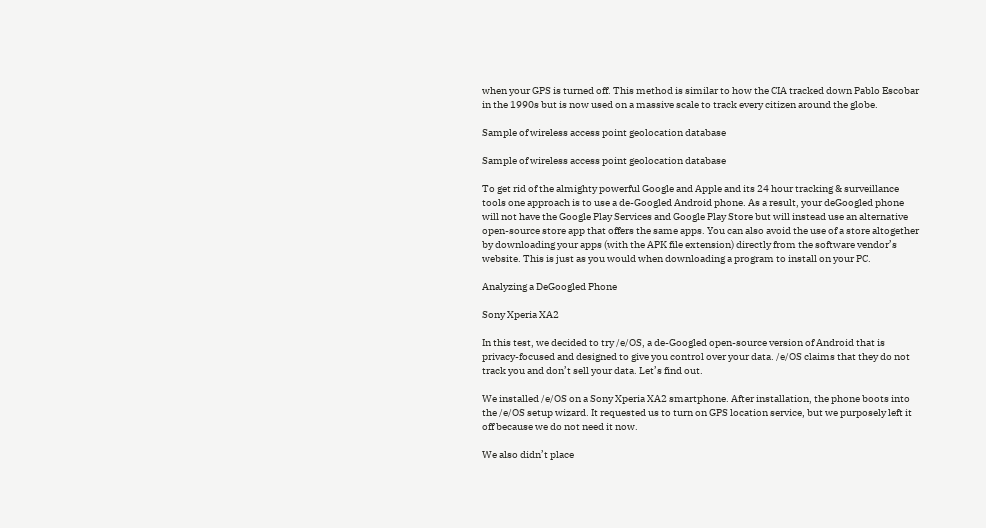when your GPS is turned off. This method is similar to how the CIA tracked down Pablo Escobar in the 1990s but is now used on a massive scale to track every citizen around the globe.

Sample of wireless access point geolocation database

Sample of wireless access point geolocation database

To get rid of the almighty powerful Google and Apple and its 24 hour tracking & surveillance tools one approach is to use a de-Googled Android phone. As a result, your deGoogled phone will not have the Google Play Services and Google Play Store but will instead use an alternative open-source store app that offers the same apps. You can also avoid the use of a store altogether by downloading your apps (with the APK file extension) directly from the software vendor’s website. This is just as you would when downloading a program to install on your PC.

Analyzing a DeGoogled Phone

Sony Xperia XA2

In this test, we decided to try /e/OS, a de-Googled open-source version of Android that is privacy-focused and designed to give you control over your data. /e/OS claims that they do not track you and don’t sell your data. Let’s find out.

We installed /e/OS on a Sony Xperia XA2 smartphone. After installation, the phone boots into the /e/OS setup wizard. It requested us to turn on GPS location service, but we purposely left it off because we do not need it now.

We also didn’t place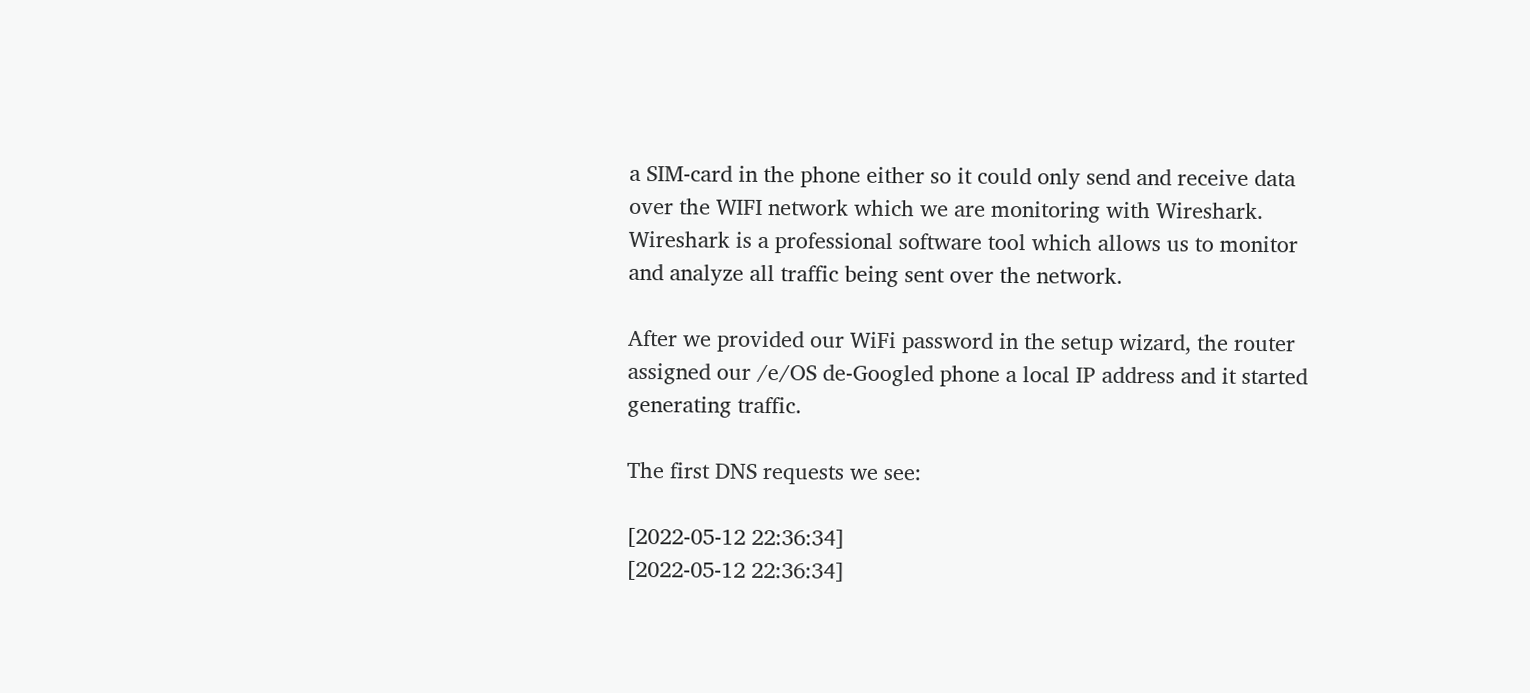a SIM-card in the phone either so it could only send and receive data over the WIFI network which we are monitoring with Wireshark. Wireshark is a professional software tool which allows us to monitor and analyze all traffic being sent over the network.

After we provided our WiFi password in the setup wizard, the router assigned our /e/OS de-Googled phone a local IP address and it started generating traffic.

The first DNS requests we see:

[2022-05-12 22:36:34]
[2022-05-12 22:36:34]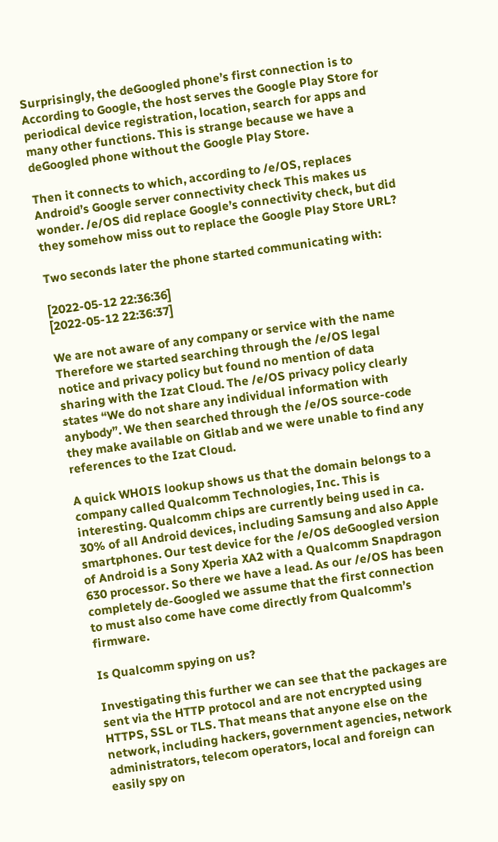Surprisingly, the deGoogled phone’s first connection is to According to Google, the host serves the Google Play Store for periodical device registration, location, search for apps and many other functions. This is strange because we have a deGoogled phone without the Google Play Store.

Then it connects to which, according to /e/OS, replaces Android’s Google server connectivity check This makes us wonder. /e/OS did replace Google’s connectivity check, but did they somehow miss out to replace the Google Play Store URL?

Two seconds later the phone started communicating with:

[2022-05-12 22:36:36]
[2022-05-12 22:36:37]

We are not aware of any company or service with the name Therefore we started searching through the /e/OS legal notice and privacy policy but found no mention of data sharing with the Izat Cloud. The /e/OS privacy policy clearly states “We do not share any individual information with anybody”. We then searched through the /e/OS source-code they make available on Gitlab and we were unable to find any references to the Izat Cloud.

A quick WHOIS lookup shows us that the domain belongs to a company called Qualcomm Technologies, Inc. This is interesting. Qualcomm chips are currently being used in ca. 30% of all Android devices, including Samsung and also Apple smartphones. Our test device for the /e/OS deGoogled version of Android is a Sony Xperia XA2 with a Qualcomm Snapdragon 630 processor. So there we have a lead. As our /e/OS has been completely de-Googled we assume that the first connection to must also come have come directly from Qualcomm’s firmware.

Is Qualcomm spying on us?

Investigating this further we can see that the packages are sent via the HTTP protocol and are not encrypted using HTTPS, SSL or TLS. That means that anyone else on the network, including hackers, government agencies, network administrators, telecom operators, local and foreign can easily spy on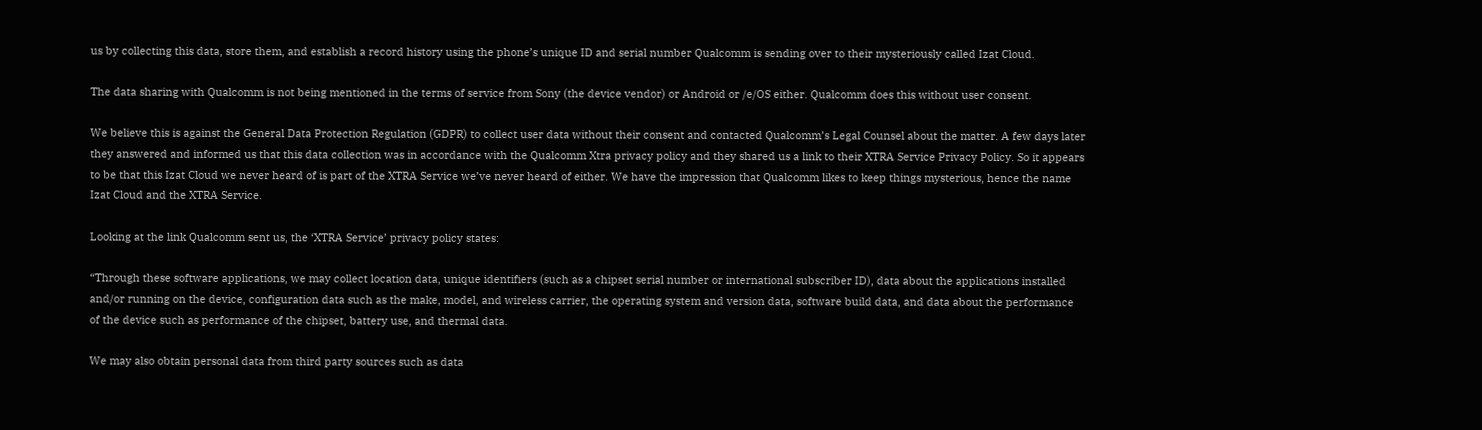us by collecting this data, store them, and establish a record history using the phone’s unique ID and serial number Qualcomm is sending over to their mysteriously called Izat Cloud.

The data sharing with Qualcomm is not being mentioned in the terms of service from Sony (the device vendor) or Android or /e/OS either. Qualcomm does this without user consent.

We believe this is against the General Data Protection Regulation (GDPR) to collect user data without their consent and contacted Qualcomm’s Legal Counsel about the matter. A few days later they answered and informed us that this data collection was in accordance with the Qualcomm Xtra privacy policy and they shared us a link to their XTRA Service Privacy Policy. So it appears to be that this Izat Cloud we never heard of is part of the XTRA Service we’ve never heard of either. We have the impression that Qualcomm likes to keep things mysterious, hence the name Izat Cloud and the XTRA Service.

Looking at the link Qualcomm sent us, the ‘XTRA Service’ privacy policy states:

“Through these software applications, we may collect location data, unique identifiers (such as a chipset serial number or international subscriber ID), data about the applications installed and/or running on the device, configuration data such as the make, model, and wireless carrier, the operating system and version data, software build data, and data about the performance of the device such as performance of the chipset, battery use, and thermal data.

We may also obtain personal data from third party sources such as data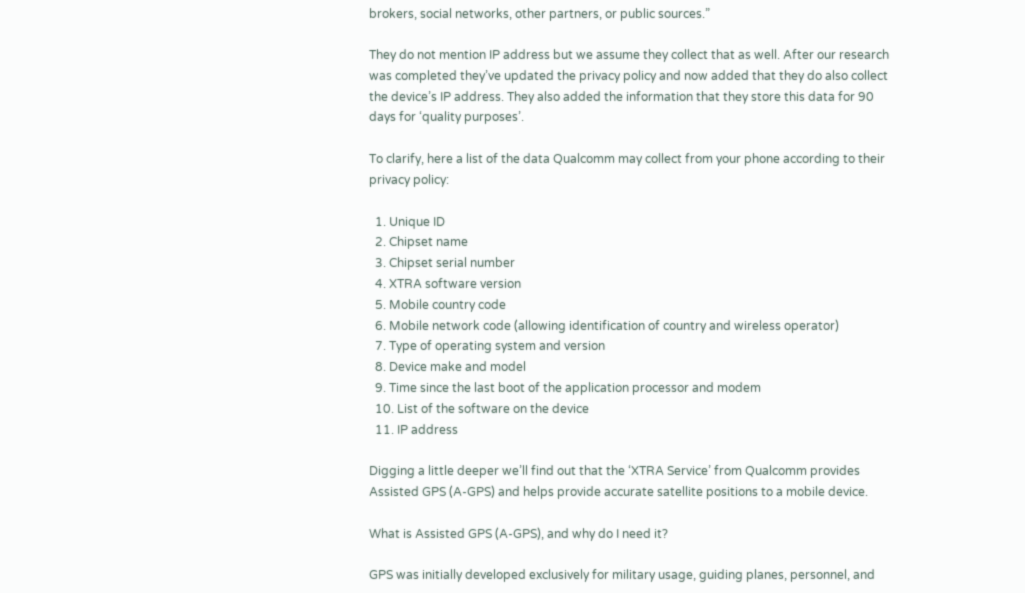brokers, social networks, other partners, or public sources.”

They do not mention IP address but we assume they collect that as well. After our research was completed they’ve updated the privacy policy and now added that they do also collect the device’s IP address. They also added the information that they store this data for 90 days for ‘quality purposes’.

To clarify, here a list of the data Qualcomm may collect from your phone according to their privacy policy:

  1. Unique ID
  2. Chipset name
  3. Chipset serial number
  4. XTRA software version
  5. Mobile country code
  6. Mobile network code (allowing identification of country and wireless operator)
  7. Type of operating system and version
  8. Device make and model
  9. Time since the last boot of the application processor and modem
  10. List of the software on the device
  11. IP address

Digging a little deeper we’ll find out that the ‘XTRA Service’ from Qualcomm provides Assisted GPS (A-GPS) and helps provide accurate satellite positions to a mobile device.

What is Assisted GPS (A-GPS), and why do I need it?

GPS was initially developed exclusively for military usage, guiding planes, personnel, and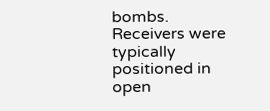bombs. Receivers were typically positioned in open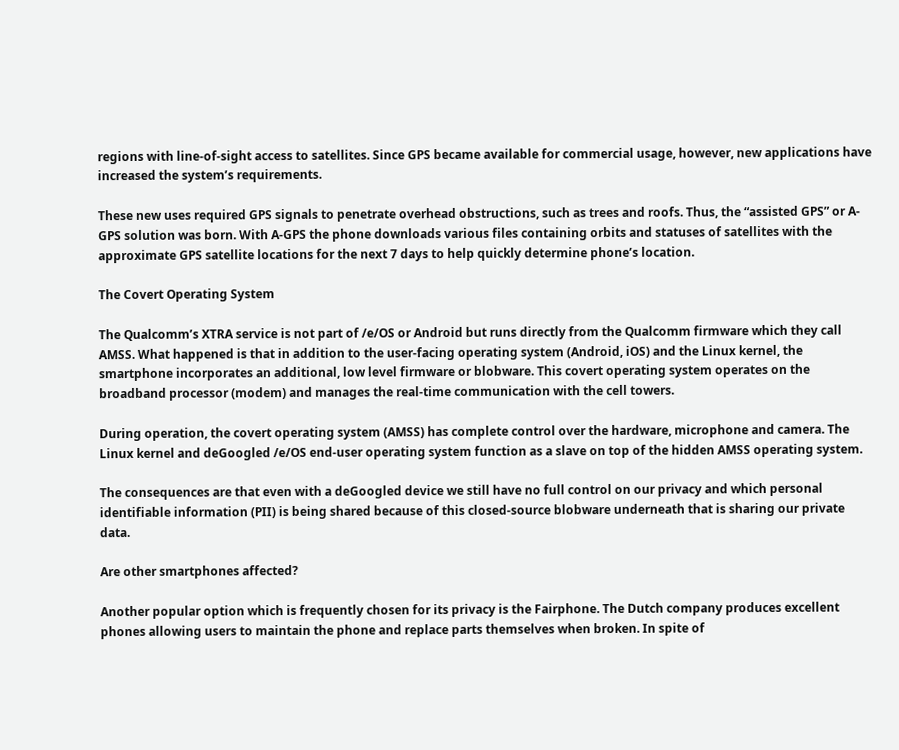regions with line-of-sight access to satellites. Since GPS became available for commercial usage, however, new applications have increased the system’s requirements.

These new uses required GPS signals to penetrate overhead obstructions, such as trees and roofs. Thus, the “assisted GPS” or A-GPS solution was born. With A-GPS the phone downloads various files containing orbits and statuses of satellites with the approximate GPS satellite locations for the next 7 days to help quickly determine phone’s location.

The Covert Operating System

The Qualcomm’s XTRA service is not part of /e/OS or Android but runs directly from the Qualcomm firmware which they call AMSS. What happened is that in addition to the user-facing operating system (Android, iOS) and the Linux kernel, the smartphone incorporates an additional, low level firmware or blobware. This covert operating system operates on the broadband processor (modem) and manages the real-time communication with the cell towers.

During operation, the covert operating system (AMSS) has complete control over the hardware, microphone and camera. The Linux kernel and deGoogled /e/OS end-user operating system function as a slave on top of the hidden AMSS operating system.

The consequences are that even with a deGoogled device we still have no full control on our privacy and which personal identifiable information (PII) is being shared because of this closed-source blobware underneath that is sharing our private data.

Are other smartphones affected?

Another popular option which is frequently chosen for its privacy is the Fairphone. The Dutch company produces excellent phones allowing users to maintain the phone and replace parts themselves when broken. In spite of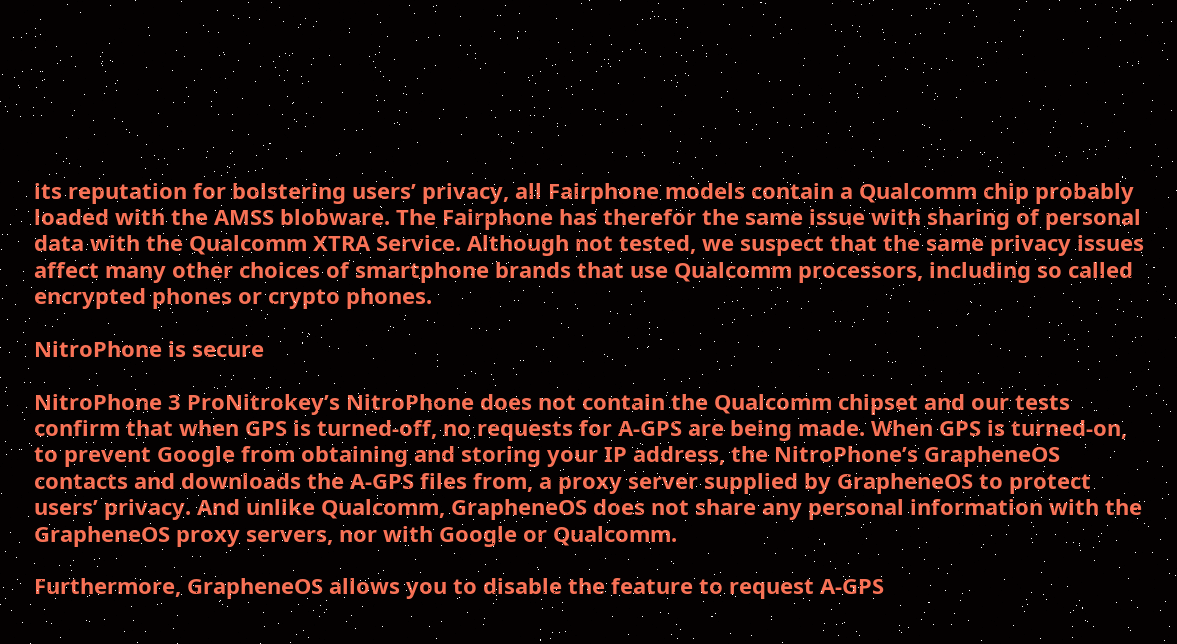its reputation for bolstering users’ privacy, all Fairphone models contain a Qualcomm chip probably loaded with the AMSS blobware. The Fairphone has therefor the same issue with sharing of personal data with the Qualcomm XTRA Service. Although not tested, we suspect that the same privacy issues affect many other choices of smartphone brands that use Qualcomm processors, including so called encrypted phones or crypto phones.

NitroPhone is secure

NitroPhone 3 ProNitrokey’s NitroPhone does not contain the Qualcomm chipset and our tests confirm that when GPS is turned-off, no requests for A-GPS are being made. When GPS is turned-on, to prevent Google from obtaining and storing your IP address, the NitroPhone’s GrapheneOS contacts and downloads the A-GPS files from, a proxy server supplied by GrapheneOS to protect users’ privacy. And unlike Qualcomm, GrapheneOS does not share any personal information with the GrapheneOS proxy servers, nor with Google or Qualcomm.

Furthermore, GrapheneOS allows you to disable the feature to request A-GPS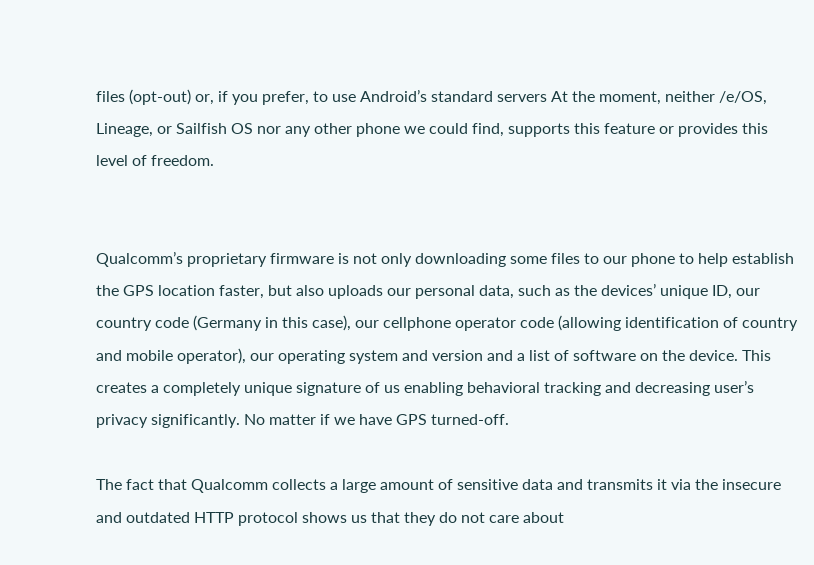files (opt-out) or, if you prefer, to use Android’s standard servers At the moment, neither /e/OS, Lineage, or Sailfish OS nor any other phone we could find, supports this feature or provides this level of freedom.


Qualcomm’s proprietary firmware is not only downloading some files to our phone to help establish the GPS location faster, but also uploads our personal data, such as the devices’ unique ID, our country code (Germany in this case), our cellphone operator code (allowing identification of country and mobile operator), our operating system and version and a list of software on the device. This creates a completely unique signature of us enabling behavioral tracking and decreasing user’s privacy significantly. No matter if we have GPS turned-off.

The fact that Qualcomm collects a large amount of sensitive data and transmits it via the insecure and outdated HTTP protocol shows us that they do not care about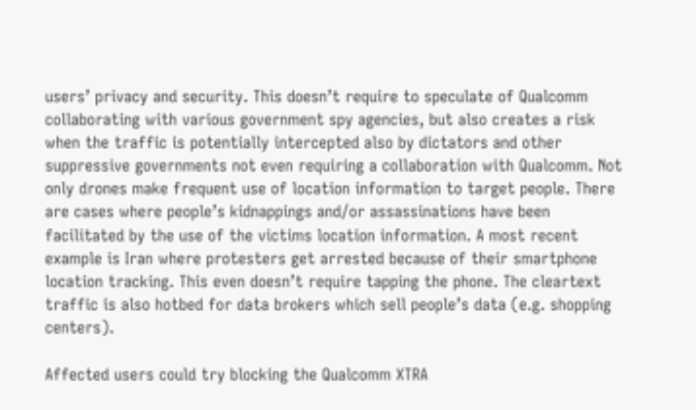users’ privacy and security. This doesn’t require to speculate of Qualcomm collaborating with various government spy agencies, but also creates a risk when the traffic is potentially intercepted also by dictators and other suppressive governments not even requiring a collaboration with Qualcomm. Not only drones make frequent use of location information to target people. There are cases where people’s kidnappings and/or assassinations have been facilitated by the use of the victims location information. A most recent example is Iran where protesters get arrested because of their smartphone location tracking. This even doesn’t require tapping the phone. The cleartext traffic is also hotbed for data brokers which sell people’s data (e.g. shopping centers).

Affected users could try blocking the Qualcomm XTRA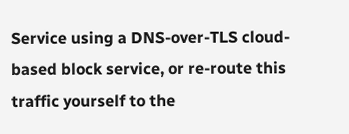Service using a DNS-over-TLS cloud-based block service, or re-route this traffic yourself to the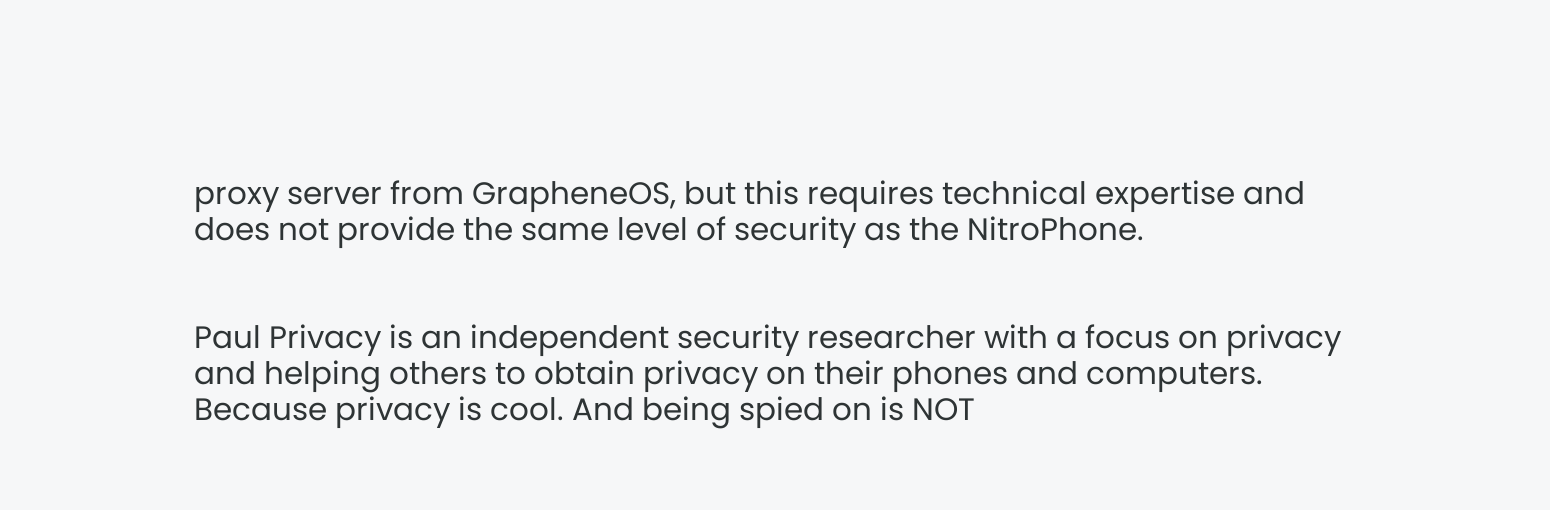proxy server from GrapheneOS, but this requires technical expertise and does not provide the same level of security as the NitroPhone.


Paul Privacy is an independent security researcher with a focus on privacy and helping others to obtain privacy on their phones and computers. Because privacy is cool. And being spied on is NOT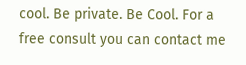cool. Be private. Be Cool. For a free consult you can contact me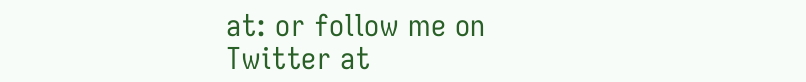at: or follow me on Twitter at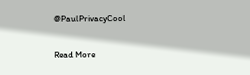@PaulPrivacyCool

Read More